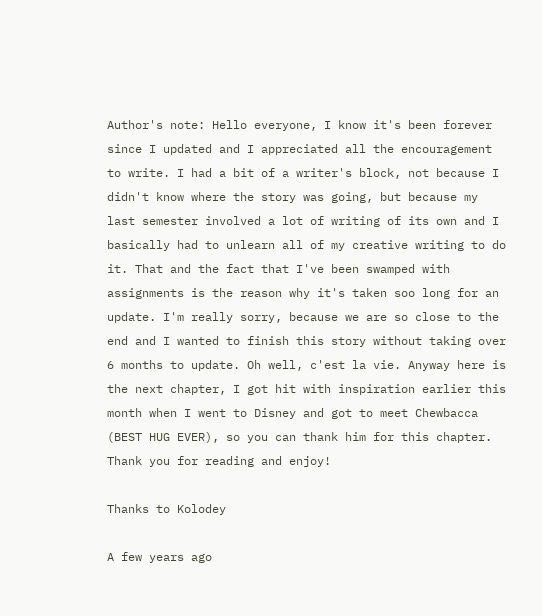Author's note: Hello everyone, I know it's been forever since I updated and I appreciated all the encouragement to write. I had a bit of a writer's block, not because I didn't know where the story was going, but because my last semester involved a lot of writing of its own and I basically had to unlearn all of my creative writing to do it. That and the fact that I've been swamped with assignments is the reason why it's taken soo long for an update. I'm really sorry, because we are so close to the end and I wanted to finish this story without taking over 6 months to update. Oh well, c'est la vie. Anyway here is the next chapter, I got hit with inspiration earlier this month when I went to Disney and got to meet Chewbacca (BEST HUG EVER), so you can thank him for this chapter. Thank you for reading and enjoy!

Thanks to Kolodey

A few years ago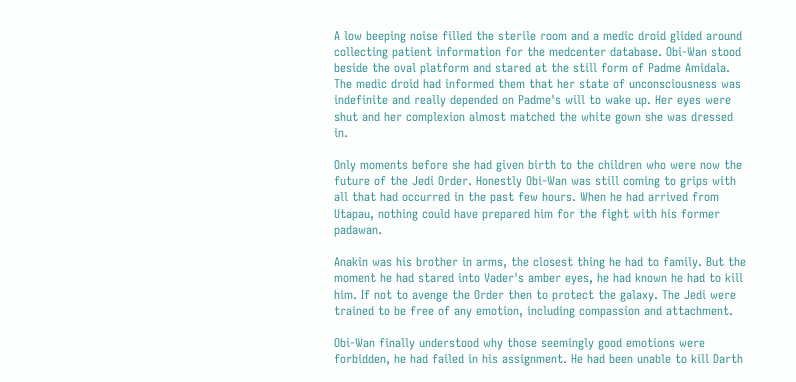A low beeping noise filled the sterile room and a medic droid glided around collecting patient information for the medcenter database. Obi-Wan stood beside the oval platform and stared at the still form of Padme Amidala. The medic droid had informed them that her state of unconsciousness was indefinite and really depended on Padme's will to wake up. Her eyes were shut and her complexion almost matched the white gown she was dressed in.

Only moments before she had given birth to the children who were now the future of the Jedi Order. Honestly Obi-Wan was still coming to grips with all that had occurred in the past few hours. When he had arrived from Utapau, nothing could have prepared him for the fight with his former padawan.

Anakin was his brother in arms, the closest thing he had to family. But the moment he had stared into Vader's amber eyes, he had known he had to kill him. If not to avenge the Order then to protect the galaxy. The Jedi were trained to be free of any emotion, including compassion and attachment.

Obi-Wan finally understood why those seemingly good emotions were forbidden, he had failed in his assignment. He had been unable to kill Darth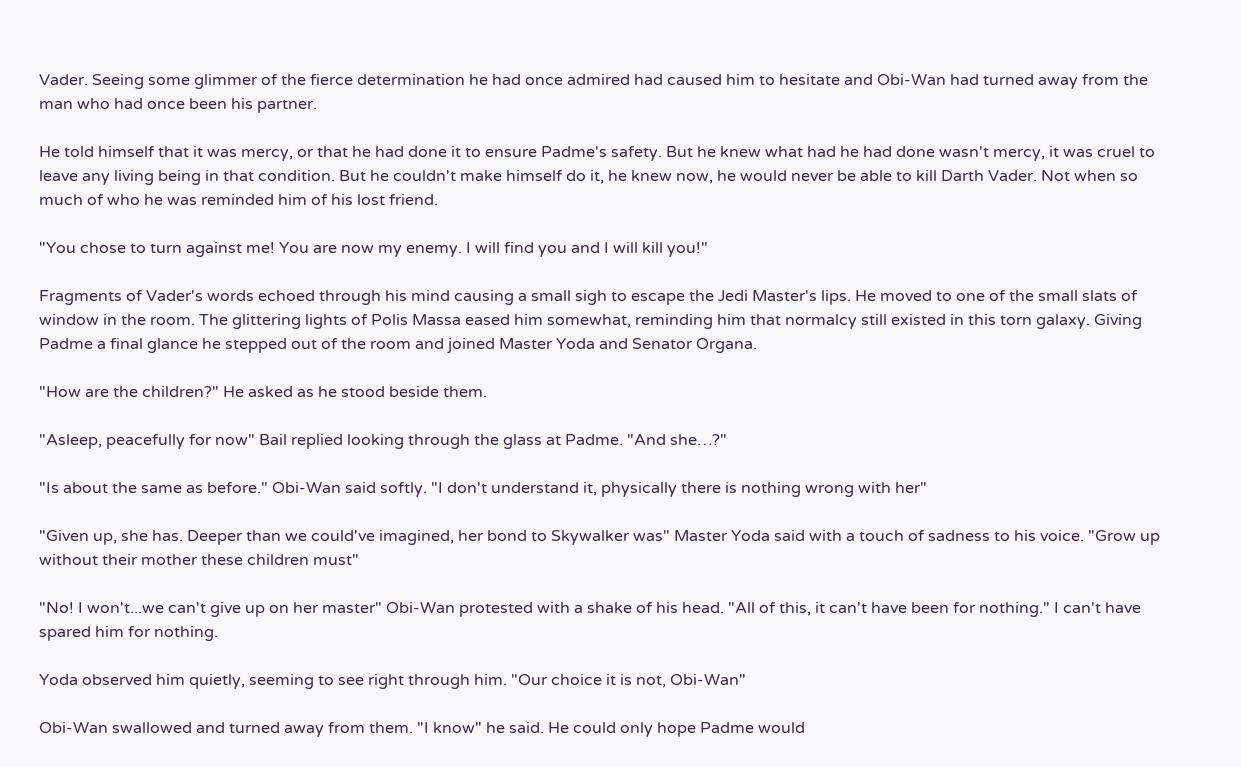Vader. Seeing some glimmer of the fierce determination he had once admired had caused him to hesitate and Obi-Wan had turned away from the man who had once been his partner.

He told himself that it was mercy, or that he had done it to ensure Padme's safety. But he knew what had he had done wasn't mercy, it was cruel to leave any living being in that condition. But he couldn't make himself do it, he knew now, he would never be able to kill Darth Vader. Not when so much of who he was reminded him of his lost friend.

"You chose to turn against me! You are now my enemy. I will find you and I will kill you!"

Fragments of Vader's words echoed through his mind causing a small sigh to escape the Jedi Master's lips. He moved to one of the small slats of window in the room. The glittering lights of Polis Massa eased him somewhat, reminding him that normalcy still existed in this torn galaxy. Giving Padme a final glance he stepped out of the room and joined Master Yoda and Senator Organa.

"How are the children?" He asked as he stood beside them.

"Asleep, peacefully for now" Bail replied looking through the glass at Padme. "And she…?"

"Is about the same as before." Obi-Wan said softly. "I don't understand it, physically there is nothing wrong with her"

"Given up, she has. Deeper than we could've imagined, her bond to Skywalker was" Master Yoda said with a touch of sadness to his voice. "Grow up without their mother these children must"

"No! I won't...we can't give up on her master" Obi-Wan protested with a shake of his head. "All of this, it can't have been for nothing." I can't have spared him for nothing.

Yoda observed him quietly, seeming to see right through him. "Our choice it is not, Obi-Wan"

Obi-Wan swallowed and turned away from them. "I know" he said. He could only hope Padme would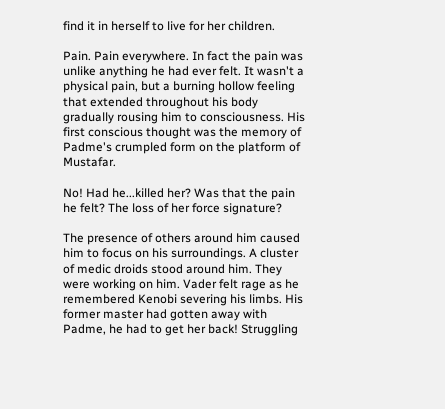find it in herself to live for her children.

Pain. Pain everywhere. In fact the pain was unlike anything he had ever felt. It wasn't a physical pain, but a burning hollow feeling that extended throughout his body gradually rousing him to consciousness. His first conscious thought was the memory of Padme's crumpled form on the platform of Mustafar.

No! Had he...killed her? Was that the pain he felt? The loss of her force signature?

The presence of others around him caused him to focus on his surroundings. A cluster of medic droids stood around him. They were working on him. Vader felt rage as he remembered Kenobi severing his limbs. His former master had gotten away with Padme, he had to get her back! Struggling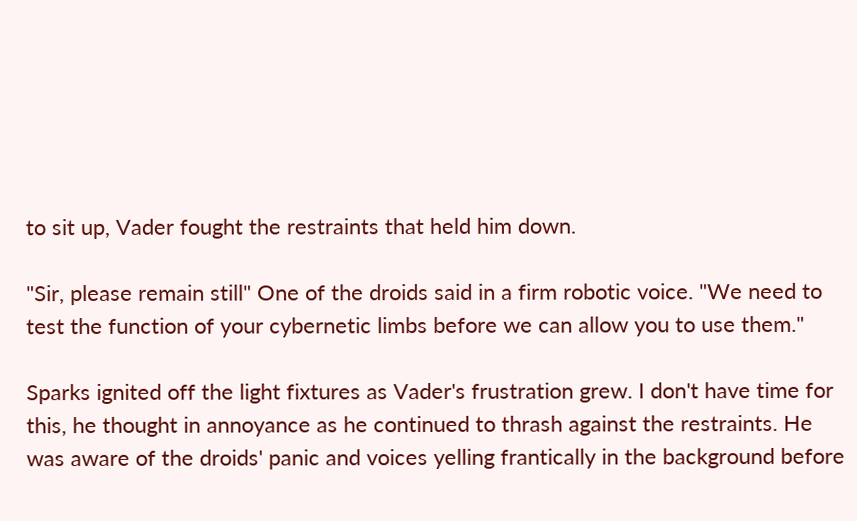to sit up, Vader fought the restraints that held him down.

"Sir, please remain still" One of the droids said in a firm robotic voice. "We need to test the function of your cybernetic limbs before we can allow you to use them."

Sparks ignited off the light fixtures as Vader's frustration grew. I don't have time for this, he thought in annoyance as he continued to thrash against the restraints. He was aware of the droids' panic and voices yelling frantically in the background before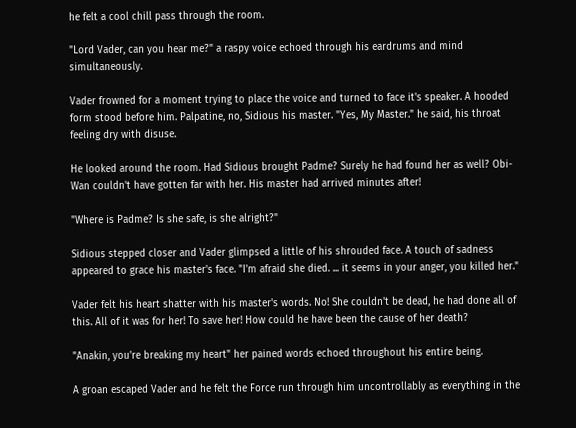he felt a cool chill pass through the room.

"Lord Vader, can you hear me?" a raspy voice echoed through his eardrums and mind simultaneously.

Vader frowned for a moment trying to place the voice and turned to face it's speaker. A hooded form stood before him. Palpatine, no, Sidious his master. "Yes, My Master." he said, his throat feeling dry with disuse.

He looked around the room. Had Sidious brought Padme? Surely he had found her as well? Obi-Wan couldn't have gotten far with her. His master had arrived minutes after!

"Where is Padme? Is she safe, is she alright?"

Sidious stepped closer and Vader glimpsed a little of his shrouded face. A touch of sadness appeared to grace his master's face. "I'm afraid she died. ... it seems in your anger, you killed her."

Vader felt his heart shatter with his master's words. No! She couldn't be dead, he had done all of this. All of it was for her! To save her! How could he have been the cause of her death?

"Anakin, you're breaking my heart" her pained words echoed throughout his entire being.

A groan escaped Vader and he felt the Force run through him uncontrollably as everything in the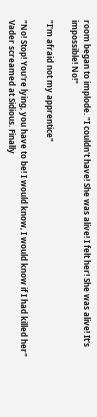room began to implode. "I couldn't have! She was alive! I felt her! She was alive! It's impossible! No!"

"I'm afraid not my apprentice"

"No! Stop! You're lying, you have to be! I would know, I would know if I had killed her" Vader screamed at Sidious. Finally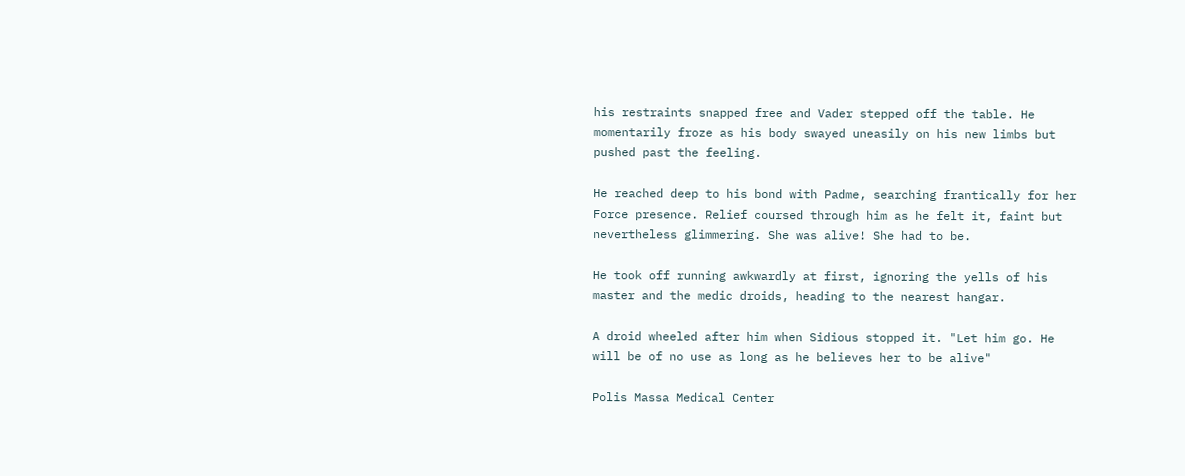his restraints snapped free and Vader stepped off the table. He momentarily froze as his body swayed uneasily on his new limbs but pushed past the feeling.

He reached deep to his bond with Padme, searching frantically for her Force presence. Relief coursed through him as he felt it, faint but nevertheless glimmering. She was alive! She had to be.

He took off running awkwardly at first, ignoring the yells of his master and the medic droids, heading to the nearest hangar.

A droid wheeled after him when Sidious stopped it. "Let him go. He will be of no use as long as he believes her to be alive"

Polis Massa Medical Center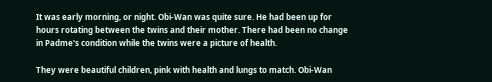It was early morning, or night. Obi-Wan was quite sure. He had been up for hours rotating between the twins and their mother. There had been no change in Padme's condition while the twins were a picture of health.

They were beautiful children, pink with health and lungs to match. Obi-Wan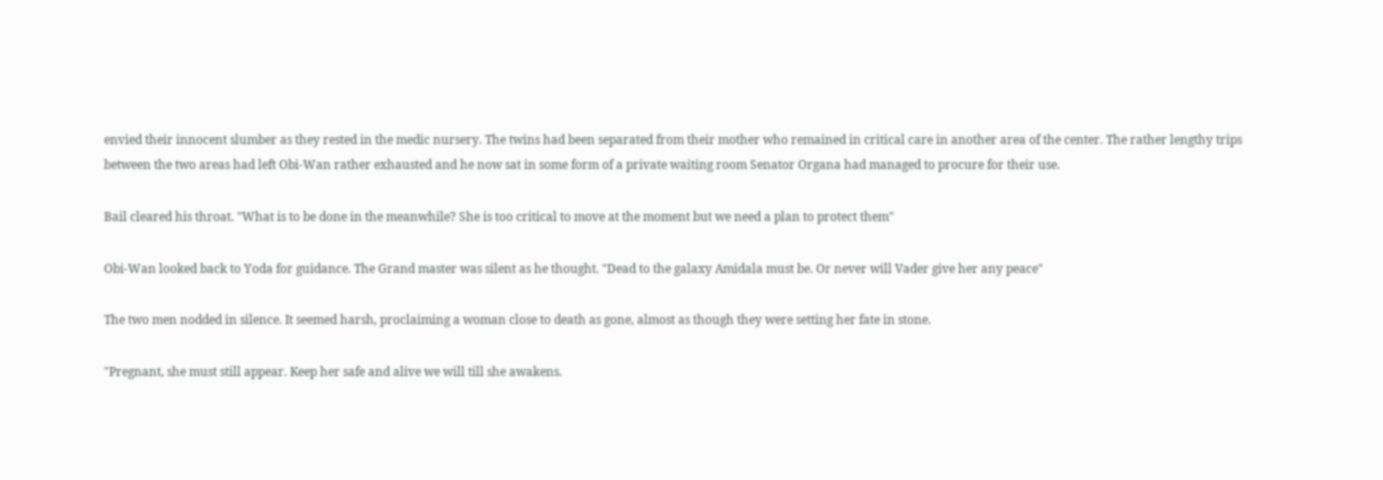envied their innocent slumber as they rested in the medic nursery. The twins had been separated from their mother who remained in critical care in another area of the center. The rather lengthy trips between the two areas had left Obi-Wan rather exhausted and he now sat in some form of a private waiting room Senator Organa had managed to procure for their use.

Bail cleared his throat. "What is to be done in the meanwhile? She is too critical to move at the moment but we need a plan to protect them"

Obi-Wan looked back to Yoda for guidance. The Grand master was silent as he thought. "Dead to the galaxy Amidala must be. Or never will Vader give her any peace"

The two men nodded in silence. It seemed harsh, proclaiming a woman close to death as gone, almost as though they were setting her fate in stone.

"Pregnant, she must still appear. Keep her safe and alive we will till she awakens.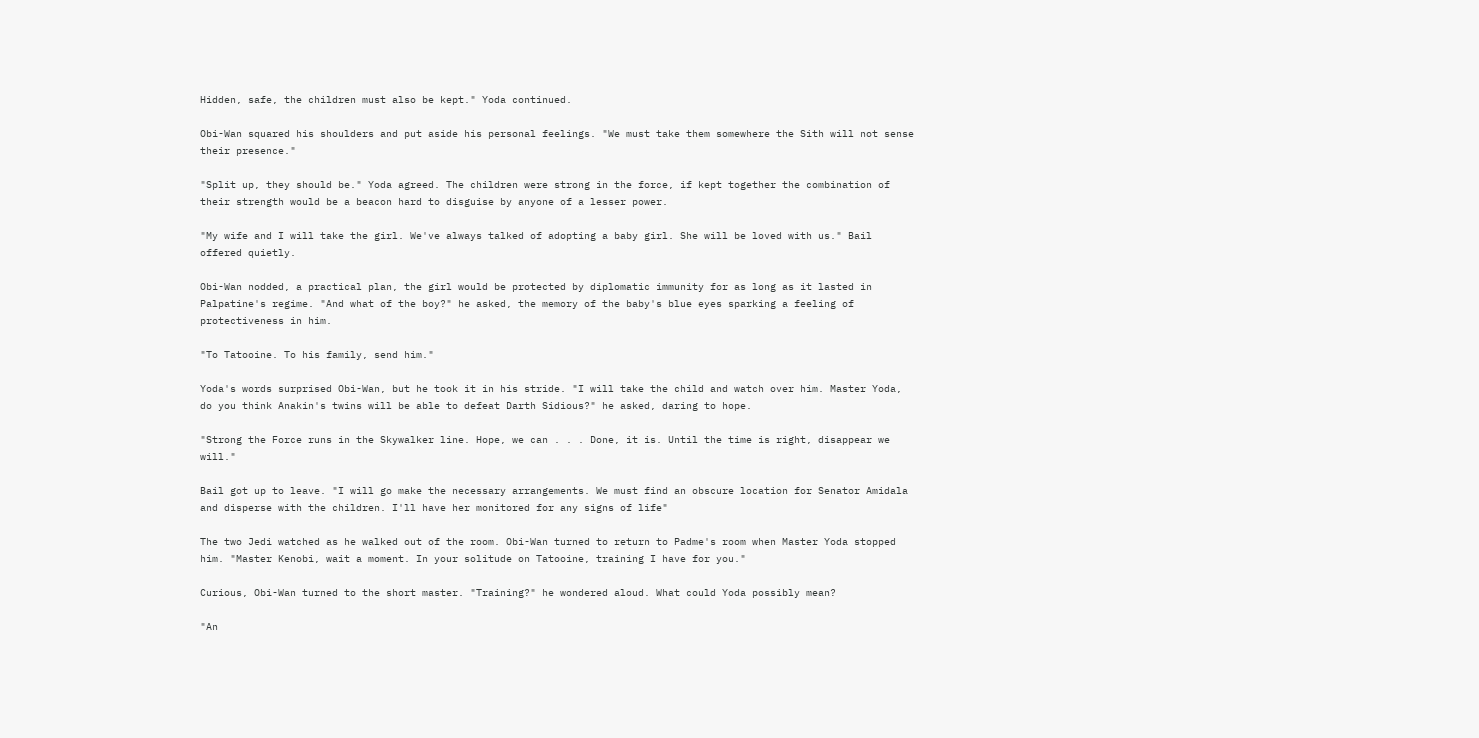Hidden, safe, the children must also be kept." Yoda continued.

Obi-Wan squared his shoulders and put aside his personal feelings. "We must take them somewhere the Sith will not sense their presence."

"Split up, they should be." Yoda agreed. The children were strong in the force, if kept together the combination of their strength would be a beacon hard to disguise by anyone of a lesser power.

"My wife and I will take the girl. We've always talked of adopting a baby girl. She will be loved with us." Bail offered quietly.

Obi-Wan nodded, a practical plan, the girl would be protected by diplomatic immunity for as long as it lasted in Palpatine's regime. "And what of the boy?" he asked, the memory of the baby's blue eyes sparking a feeling of protectiveness in him.

"To Tatooine. To his family, send him."

Yoda's words surprised Obi-Wan, but he took it in his stride. "I will take the child and watch over him. Master Yoda, do you think Anakin's twins will be able to defeat Darth Sidious?" he asked, daring to hope.

"Strong the Force runs in the Skywalker line. Hope, we can . . . Done, it is. Until the time is right, disappear we will."

Bail got up to leave. "I will go make the necessary arrangements. We must find an obscure location for Senator Amidala and disperse with the children. I'll have her monitored for any signs of life"

The two Jedi watched as he walked out of the room. Obi-Wan turned to return to Padme's room when Master Yoda stopped him. "Master Kenobi, wait a moment. In your solitude on Tatooine, training I have for you."

Curious, Obi-Wan turned to the short master. "Training?" he wondered aloud. What could Yoda possibly mean?

"An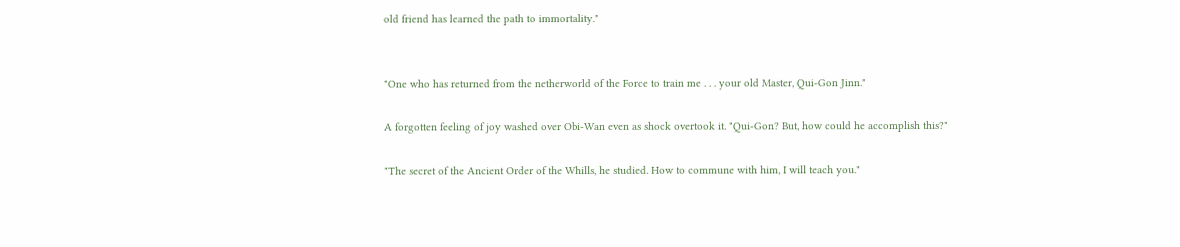old friend has learned the path to immortality."


"One who has returned from the netherworld of the Force to train me . . . your old Master, Qui-Gon Jinn."

A forgotten feeling of joy washed over Obi-Wan even as shock overtook it. "Qui-Gon? But, how could he accomplish this?"

"The secret of the Ancient Order of the Whills, he studied. How to commune with him, I will teach you."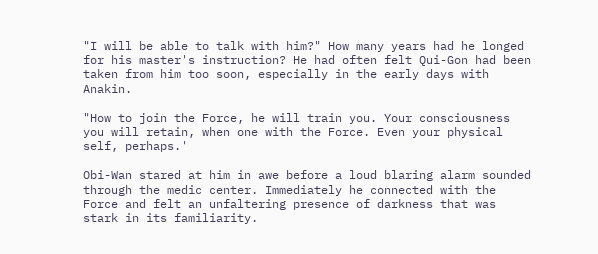"I will be able to talk with him?" How many years had he longed for his master's instruction? He had often felt Qui-Gon had been taken from him too soon, especially in the early days with Anakin.

"How to join the Force, he will train you. Your consciousness you will retain, when one with the Force. Even your physical self, perhaps.'

Obi-Wan stared at him in awe before a loud blaring alarm sounded through the medic center. Immediately he connected with the Force and felt an unfaltering presence of darkness that was stark in its familiarity.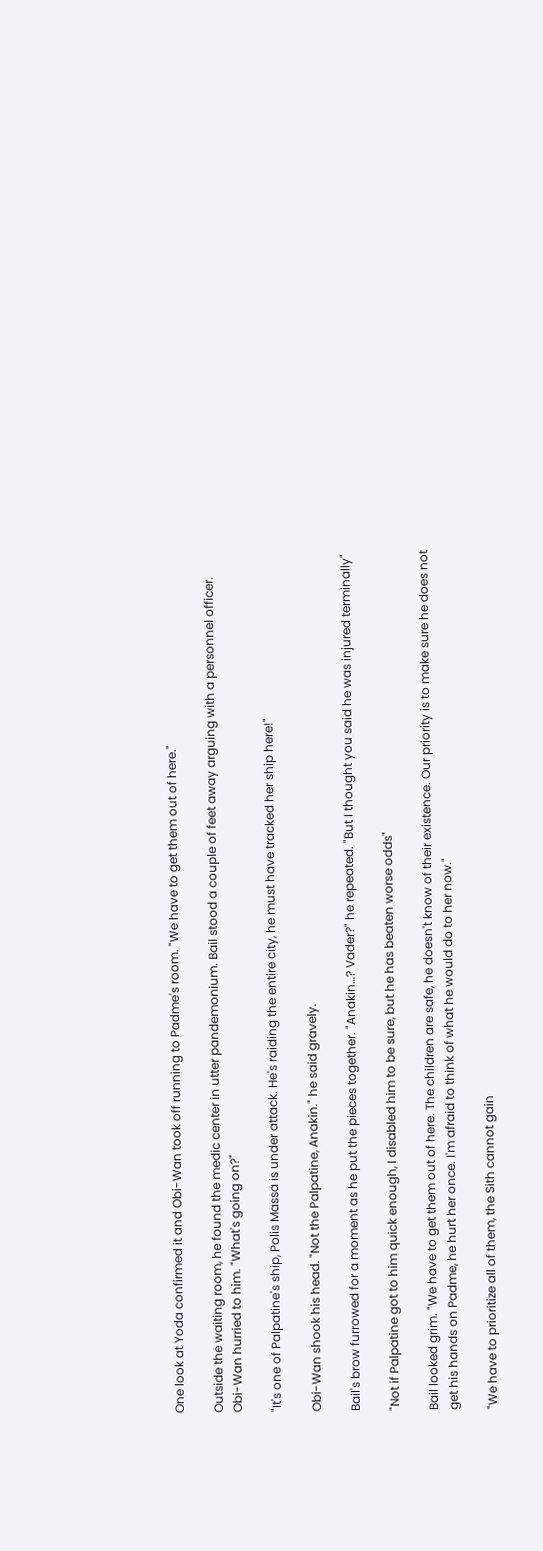One look at Yoda confirmed it and Obi-Wan took off running to Padme's room. "We have to get them out of here."

Outside the waiting room, he found the medic center in utter pandemonium. Bail stood a couple of feet away arguing with a personnel officer. Obi-Wan hurried to him. "What's going on?"

"It's one of Palpatine's ship, Polis Massa is under attack. He's raiding the entire city, he must have tracked her ship here!"

Obi-Wan shook his head. "Not the Palpatine, Anakin." he said gravely.

Bail's brow furrowed for a moment as he put the pieces together. "Anakin…? Vader?" he repeated. "But I thought you said he was injured terminally"

"Not if Palpatine got to him quick enough, I disabled him to be sure, but he has beaten worse odds"

Bail looked grim. "We have to get them out of here. The children are safe, he doesn't know of their existence. Our priority is to make sure he does not get his hands on Padme, he hurt her once. I'm afraid to think of what he would do to her now."

"We have to prioritize all of them, the Sith cannot gain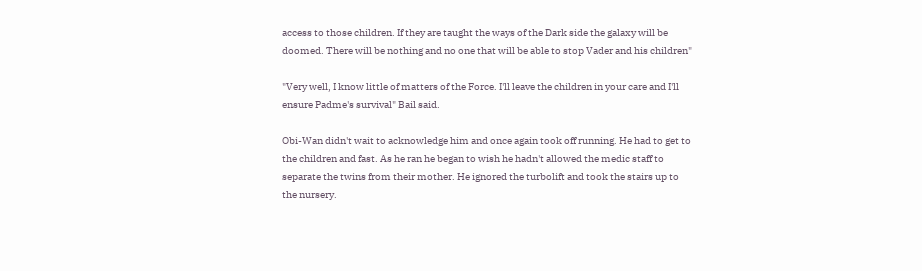access to those children. If they are taught the ways of the Dark side the galaxy will be doomed. There will be nothing and no one that will be able to stop Vader and his children"

"Very well, I know little of matters of the Force. I'll leave the children in your care and I'll ensure Padme's survival" Bail said.

Obi-Wan didn't wait to acknowledge him and once again took off running. He had to get to the children and fast. As he ran he began to wish he hadn't allowed the medic staff to separate the twins from their mother. He ignored the turbolift and took the stairs up to the nursery.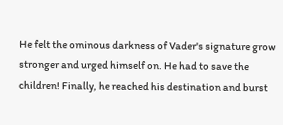He felt the ominous darkness of Vader's signature grow stronger and urged himself on. He had to save the children! Finally, he reached his destination and burst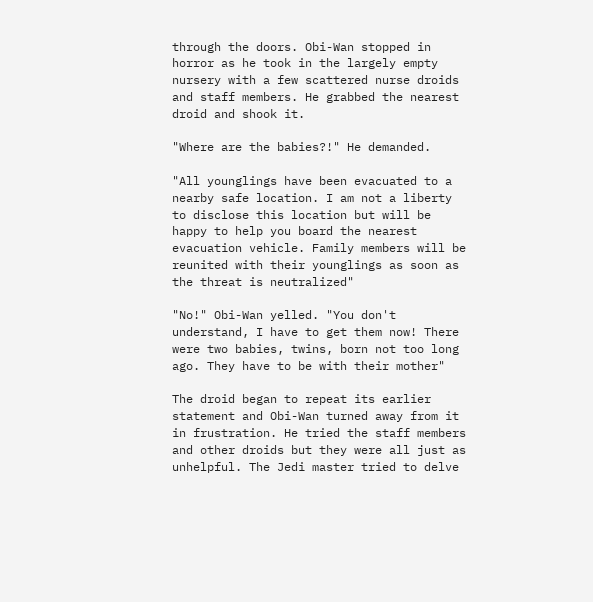through the doors. Obi-Wan stopped in horror as he took in the largely empty nursery with a few scattered nurse droids and staff members. He grabbed the nearest droid and shook it.

"Where are the babies?!" He demanded.

"All younglings have been evacuated to a nearby safe location. I am not a liberty to disclose this location but will be happy to help you board the nearest evacuation vehicle. Family members will be reunited with their younglings as soon as the threat is neutralized"

"No!" Obi-Wan yelled. "You don't understand, I have to get them now! There were two babies, twins, born not too long ago. They have to be with their mother"

The droid began to repeat its earlier statement and Obi-Wan turned away from it in frustration. He tried the staff members and other droids but they were all just as unhelpful. The Jedi master tried to delve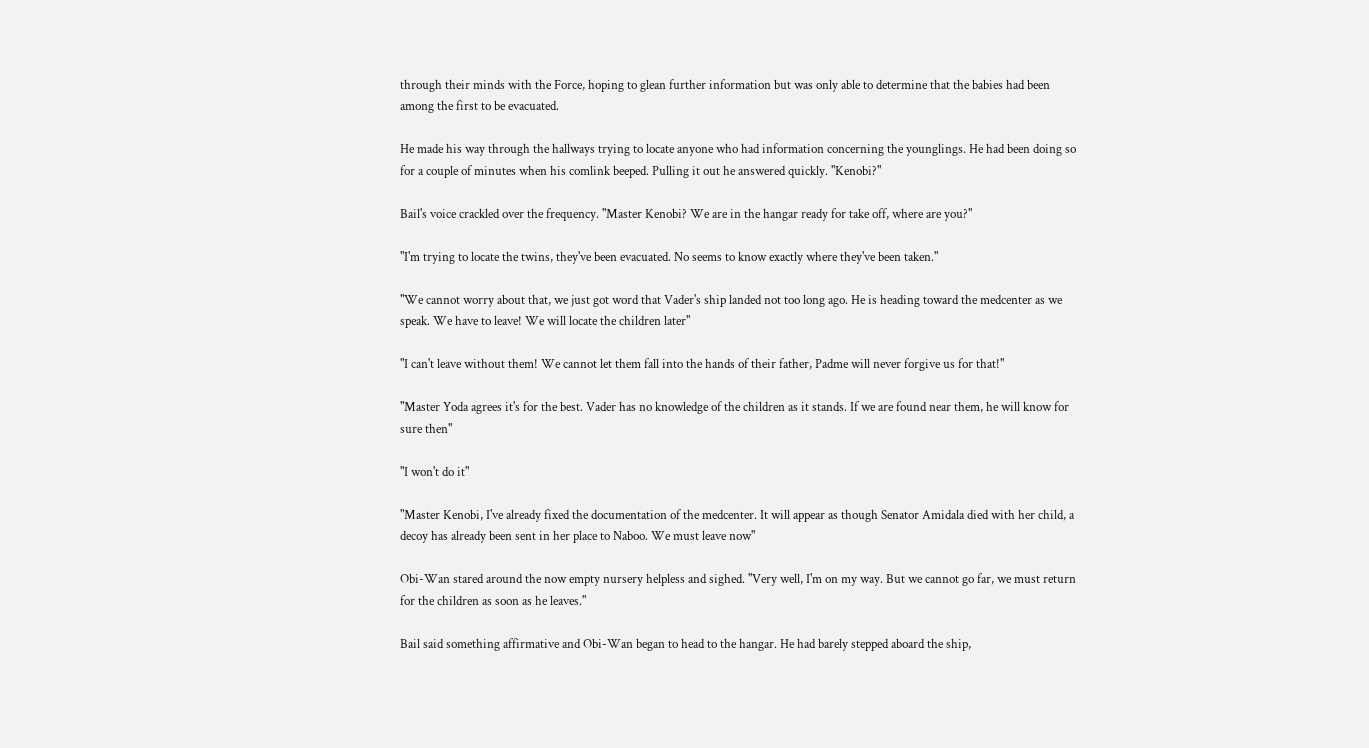through their minds with the Force, hoping to glean further information but was only able to determine that the babies had been among the first to be evacuated.

He made his way through the hallways trying to locate anyone who had information concerning the younglings. He had been doing so for a couple of minutes when his comlink beeped. Pulling it out he answered quickly. "Kenobi?"

Bail's voice crackled over the frequency. "Master Kenobi? We are in the hangar ready for take off, where are you?"

"I'm trying to locate the twins, they've been evacuated. No seems to know exactly where they've been taken."

"We cannot worry about that, we just got word that Vader's ship landed not too long ago. He is heading toward the medcenter as we speak. We have to leave! We will locate the children later"

"I can't leave without them! We cannot let them fall into the hands of their father, Padme will never forgive us for that!"

"Master Yoda agrees it's for the best. Vader has no knowledge of the children as it stands. If we are found near them, he will know for sure then"

"I won't do it"

"Master Kenobi, I've already fixed the documentation of the medcenter. It will appear as though Senator Amidala died with her child, a decoy has already been sent in her place to Naboo. We must leave now"

Obi-Wan stared around the now empty nursery helpless and sighed. "Very well, I'm on my way. But we cannot go far, we must return for the children as soon as he leaves."

Bail said something affirmative and Obi-Wan began to head to the hangar. He had barely stepped aboard the ship,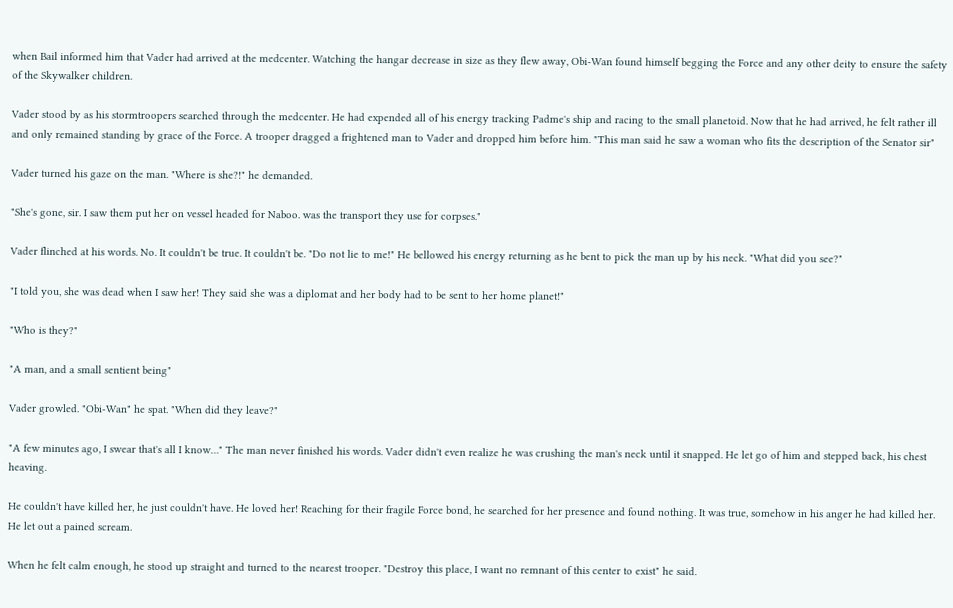when Bail informed him that Vader had arrived at the medcenter. Watching the hangar decrease in size as they flew away, Obi-Wan found himself begging the Force and any other deity to ensure the safety of the Skywalker children.

Vader stood by as his stormtroopers searched through the medcenter. He had expended all of his energy tracking Padme's ship and racing to the small planetoid. Now that he had arrived, he felt rather ill and only remained standing by grace of the Force. A trooper dragged a frightened man to Vader and dropped him before him. "This man said he saw a woman who fits the description of the Senator sir"

Vader turned his gaze on the man. "Where is she?!" he demanded.

"She's gone, sir. I saw them put her on vessel headed for Naboo. was the transport they use for corpses."

Vader flinched at his words. No. It couldn't be true. It couldn't be. "Do not lie to me!" He bellowed his energy returning as he bent to pick the man up by his neck. "What did you see?"

"I told you, she was dead when I saw her! They said she was a diplomat and her body had to be sent to her home planet!"

"Who is they?"

"A man, and a small sentient being"

Vader growled. "Obi-Wan" he spat. "When did they leave?"

"A few minutes ago, I swear that's all I know…" The man never finished his words. Vader didn't even realize he was crushing the man's neck until it snapped. He let go of him and stepped back, his chest heaving.

He couldn't have killed her, he just couldn't have. He loved her! Reaching for their fragile Force bond, he searched for her presence and found nothing. It was true, somehow in his anger he had killed her. He let out a pained scream.

When he felt calm enough, he stood up straight and turned to the nearest trooper. "Destroy this place, I want no remnant of this center to exist" he said.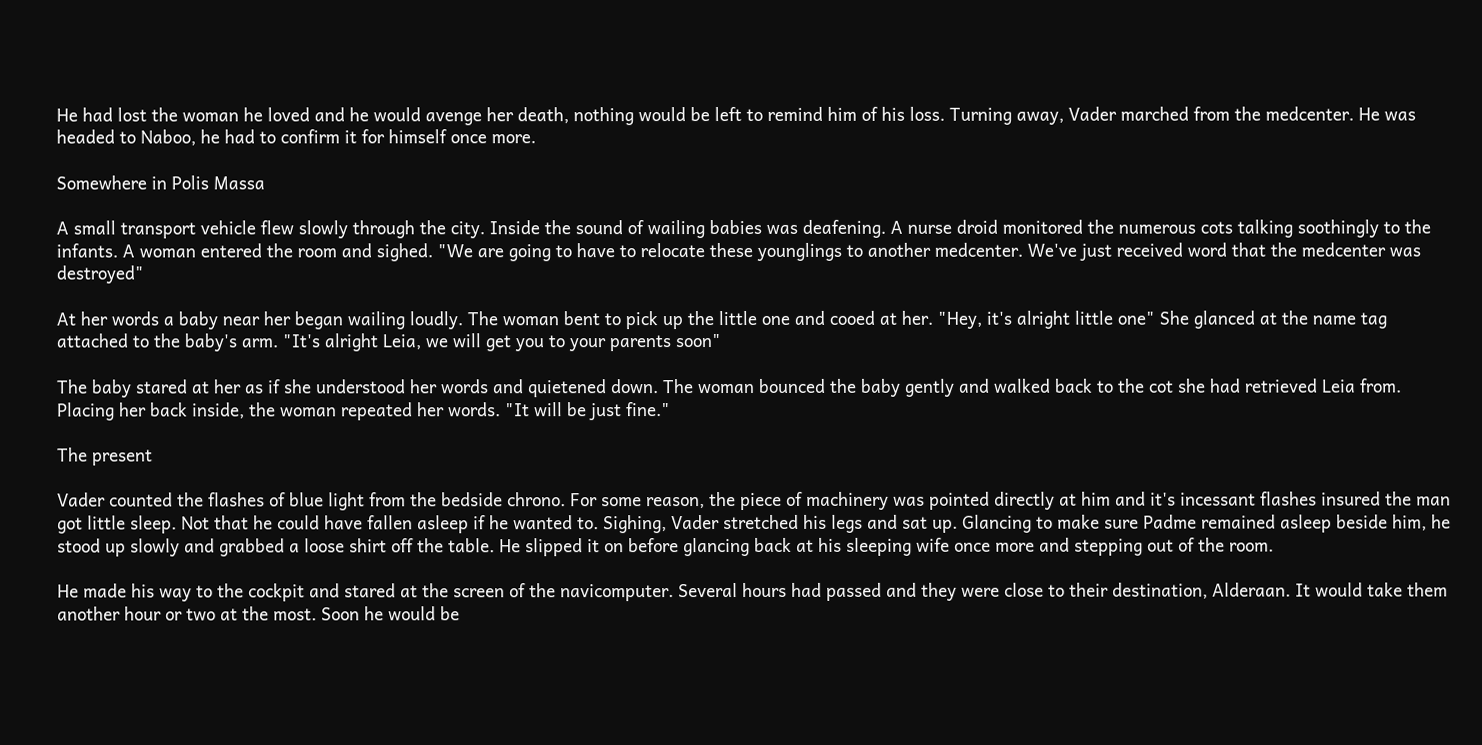He had lost the woman he loved and he would avenge her death, nothing would be left to remind him of his loss. Turning away, Vader marched from the medcenter. He was headed to Naboo, he had to confirm it for himself once more.

Somewhere in Polis Massa

A small transport vehicle flew slowly through the city. Inside the sound of wailing babies was deafening. A nurse droid monitored the numerous cots talking soothingly to the infants. A woman entered the room and sighed. "We are going to have to relocate these younglings to another medcenter. We've just received word that the medcenter was destroyed"

At her words a baby near her began wailing loudly. The woman bent to pick up the little one and cooed at her. "Hey, it's alright little one" She glanced at the name tag attached to the baby's arm. "It's alright Leia, we will get you to your parents soon"

The baby stared at her as if she understood her words and quietened down. The woman bounced the baby gently and walked back to the cot she had retrieved Leia from. Placing her back inside, the woman repeated her words. "It will be just fine."

The present

Vader counted the flashes of blue light from the bedside chrono. For some reason, the piece of machinery was pointed directly at him and it's incessant flashes insured the man got little sleep. Not that he could have fallen asleep if he wanted to. Sighing, Vader stretched his legs and sat up. Glancing to make sure Padme remained asleep beside him, he stood up slowly and grabbed a loose shirt off the table. He slipped it on before glancing back at his sleeping wife once more and stepping out of the room.

He made his way to the cockpit and stared at the screen of the navicomputer. Several hours had passed and they were close to their destination, Alderaan. It would take them another hour or two at the most. Soon he would be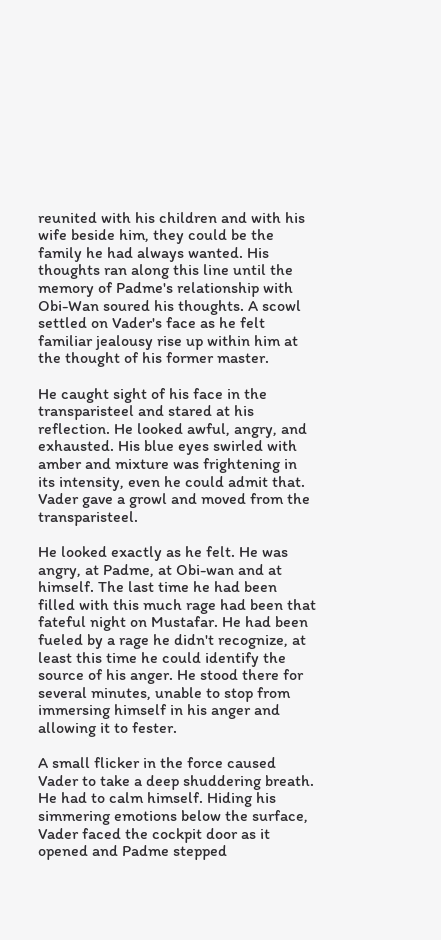reunited with his children and with his wife beside him, they could be the family he had always wanted. His thoughts ran along this line until the memory of Padme's relationship with Obi-Wan soured his thoughts. A scowl settled on Vader's face as he felt familiar jealousy rise up within him at the thought of his former master.

He caught sight of his face in the transparisteel and stared at his reflection. He looked awful, angry, and exhausted. His blue eyes swirled with amber and mixture was frightening in its intensity, even he could admit that. Vader gave a growl and moved from the transparisteel.

He looked exactly as he felt. He was angry, at Padme, at Obi-wan and at himself. The last time he had been filled with this much rage had been that fateful night on Mustafar. He had been fueled by a rage he didn't recognize, at least this time he could identify the source of his anger. He stood there for several minutes, unable to stop from immersing himself in his anger and allowing it to fester.

A small flicker in the force caused Vader to take a deep shuddering breath. He had to calm himself. Hiding his simmering emotions below the surface, Vader faced the cockpit door as it opened and Padme stepped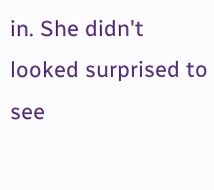in. She didn't looked surprised to see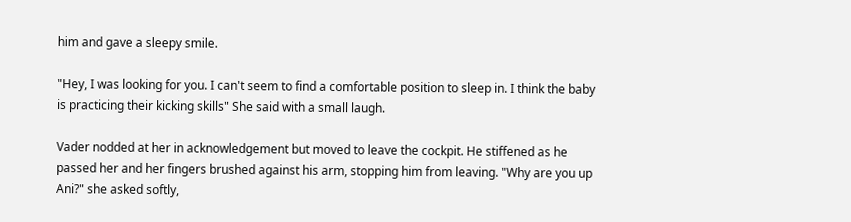him and gave a sleepy smile.

"Hey, I was looking for you. I can't seem to find a comfortable position to sleep in. I think the baby is practicing their kicking skills" She said with a small laugh.

Vader nodded at her in acknowledgement but moved to leave the cockpit. He stiffened as he passed her and her fingers brushed against his arm, stopping him from leaving. "Why are you up Ani?" she asked softly,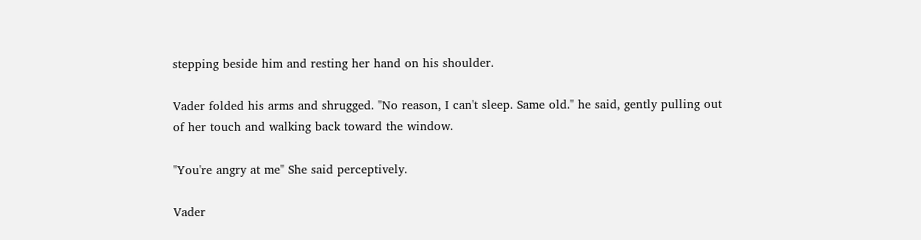stepping beside him and resting her hand on his shoulder.

Vader folded his arms and shrugged. "No reason, I can't sleep. Same old." he said, gently pulling out of her touch and walking back toward the window.

"You're angry at me" She said perceptively.

Vader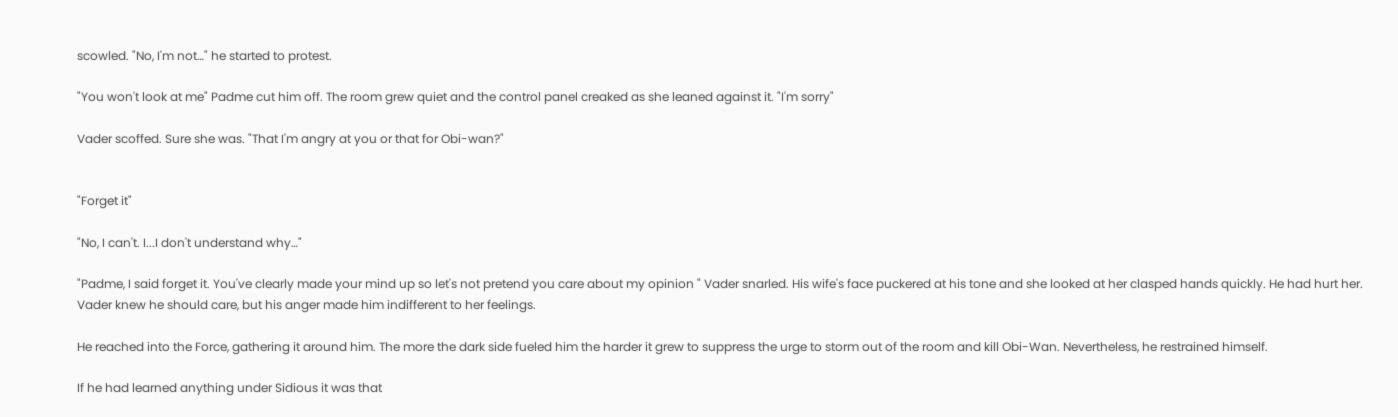scowled. "No, I'm not…" he started to protest.

"You won't look at me" Padme cut him off. The room grew quiet and the control panel creaked as she leaned against it. "I'm sorry"

Vader scoffed. Sure she was. "That I'm angry at you or that for Obi-wan?"


"Forget it"

"No, I can't. I...I don't understand why…"

"Padme, I said forget it. You've clearly made your mind up so let's not pretend you care about my opinion " Vader snarled. His wife's face puckered at his tone and she looked at her clasped hands quickly. He had hurt her. Vader knew he should care, but his anger made him indifferent to her feelings.

He reached into the Force, gathering it around him. The more the dark side fueled him the harder it grew to suppress the urge to storm out of the room and kill Obi-Wan. Nevertheless, he restrained himself.

If he had learned anything under Sidious it was that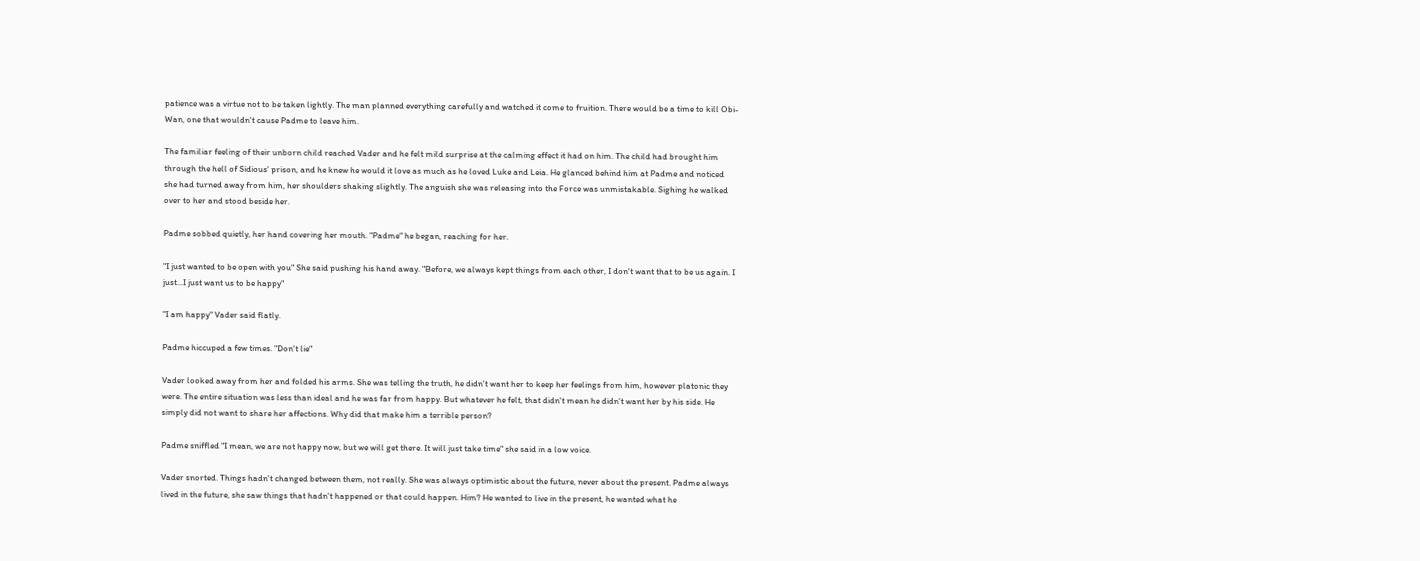patience was a virtue not to be taken lightly. The man planned everything carefully and watched it come to fruition. There would be a time to kill Obi-Wan, one that wouldn't cause Padme to leave him.

The familiar feeling of their unborn child reached Vader and he felt mild surprise at the calming effect it had on him. The child had brought him through the hell of Sidious' prison, and he knew he would it love as much as he loved Luke and Leia. He glanced behind him at Padme and noticed she had turned away from him, her shoulders shaking slightly. The anguish she was releasing into the Force was unmistakable. Sighing he walked over to her and stood beside her.

Padme sobbed quietly, her hand covering her mouth. "Padme" he began, reaching for her.

"I just wanted to be open with you" She said pushing his hand away. "Before, we always kept things from each other, I don't want that to be us again. I just...I just want us to be happy"

"I am happy" Vader said flatly.

Padme hiccuped a few times. "Don't lie"

Vader looked away from her and folded his arms. She was telling the truth, he didn't want her to keep her feelings from him, however platonic they were. The entire situation was less than ideal and he was far from happy. But whatever he felt, that didn't mean he didn't want her by his side. He simply did not want to share her affections. Why did that make him a terrible person?

Padme sniffled "I mean, we are not happy now, but we will get there. It will just take time" she said in a low voice.

Vader snorted. Things hadn't changed between them, not really. She was always optimistic about the future, never about the present. Padme always lived in the future, she saw things that hadn't happened or that could happen. Him? He wanted to live in the present, he wanted what he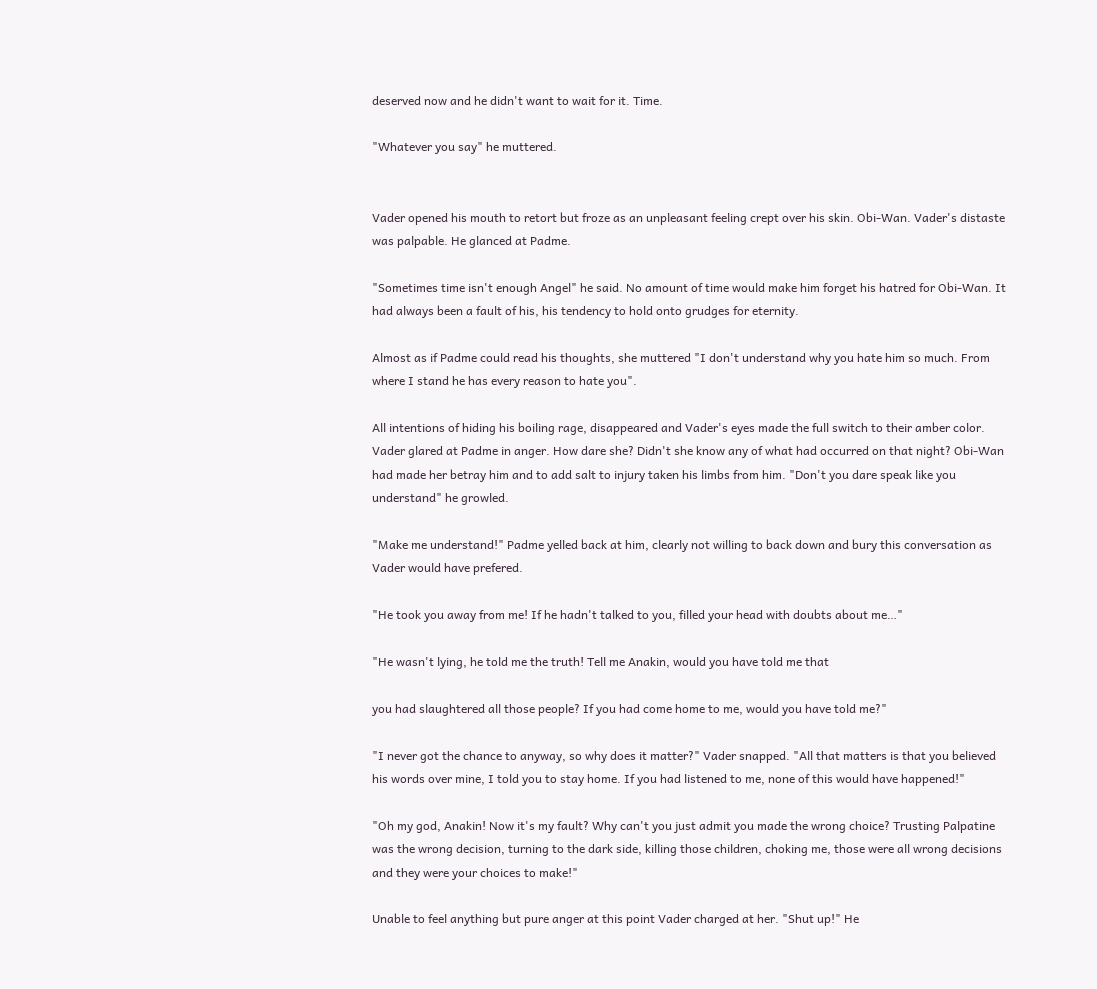deserved now and he didn't want to wait for it. Time.

"Whatever you say" he muttered.


Vader opened his mouth to retort but froze as an unpleasant feeling crept over his skin. Obi-Wan. Vader's distaste was palpable. He glanced at Padme.

"Sometimes time isn't enough Angel" he said. No amount of time would make him forget his hatred for Obi-Wan. It had always been a fault of his, his tendency to hold onto grudges for eternity.

Almost as if Padme could read his thoughts, she muttered "I don't understand why you hate him so much. From where I stand he has every reason to hate you".

All intentions of hiding his boiling rage, disappeared and Vader's eyes made the full switch to their amber color. Vader glared at Padme in anger. How dare she? Didn't she know any of what had occurred on that night? Obi-Wan had made her betray him and to add salt to injury taken his limbs from him. "Don't you dare speak like you understand" he growled.

"Make me understand!" Padme yelled back at him, clearly not willing to back down and bury this conversation as Vader would have prefered.

"He took you away from me! If he hadn't talked to you, filled your head with doubts about me…"

"He wasn't lying, he told me the truth! Tell me Anakin, would you have told me that

you had slaughtered all those people? If you had come home to me, would you have told me?"

"I never got the chance to anyway, so why does it matter?" Vader snapped. "All that matters is that you believed his words over mine, I told you to stay home. If you had listened to me, none of this would have happened!"

"Oh my god, Anakin! Now it's my fault? Why can't you just admit you made the wrong choice? Trusting Palpatine was the wrong decision, turning to the dark side, killing those children, choking me, those were all wrong decisions and they were your choices to make!"

Unable to feel anything but pure anger at this point Vader charged at her. "Shut up!" He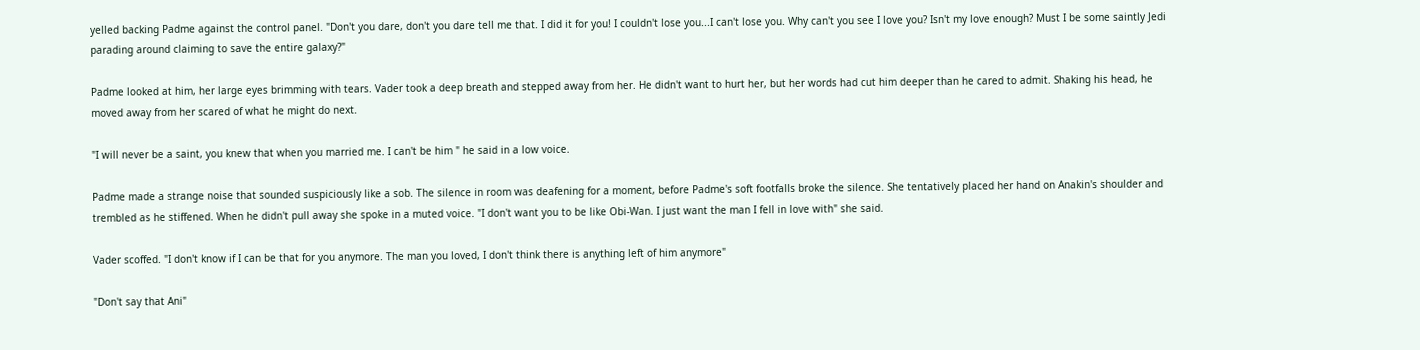yelled backing Padme against the control panel. "Don't you dare, don't you dare tell me that. I did it for you! I couldn't lose you...I can't lose you. Why can't you see I love you? Isn't my love enough? Must I be some saintly Jedi parading around claiming to save the entire galaxy?"

Padme looked at him, her large eyes brimming with tears. Vader took a deep breath and stepped away from her. He didn't want to hurt her, but her words had cut him deeper than he cared to admit. Shaking his head, he moved away from her scared of what he might do next.

"I will never be a saint, you knew that when you married me. I can't be him " he said in a low voice.

Padme made a strange noise that sounded suspiciously like a sob. The silence in room was deafening for a moment, before Padme's soft footfalls broke the silence. She tentatively placed her hand on Anakin's shoulder and trembled as he stiffened. When he didn't pull away she spoke in a muted voice. "I don't want you to be like Obi-Wan. I just want the man I fell in love with" she said.

Vader scoffed. "I don't know if I can be that for you anymore. The man you loved, I don't think there is anything left of him anymore"

"Don't say that Ani"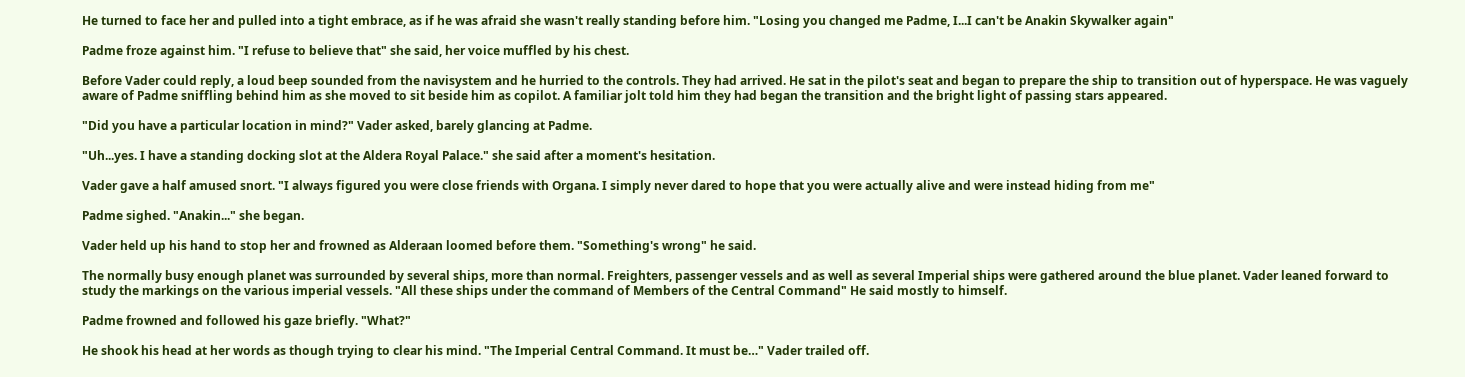He turned to face her and pulled into a tight embrace, as if he was afraid she wasn't really standing before him. "Losing you changed me Padme, I...I can't be Anakin Skywalker again"

Padme froze against him. "I refuse to believe that" she said, her voice muffled by his chest.

Before Vader could reply, a loud beep sounded from the navisystem and he hurried to the controls. They had arrived. He sat in the pilot's seat and began to prepare the ship to transition out of hyperspace. He was vaguely aware of Padme sniffling behind him as she moved to sit beside him as copilot. A familiar jolt told him they had began the transition and the bright light of passing stars appeared.

"Did you have a particular location in mind?" Vader asked, barely glancing at Padme.

"Uh...yes. I have a standing docking slot at the Aldera Royal Palace." she said after a moment's hesitation.

Vader gave a half amused snort. "I always figured you were close friends with Organa. I simply never dared to hope that you were actually alive and were instead hiding from me"

Padme sighed. "Anakin..." she began.

Vader held up his hand to stop her and frowned as Alderaan loomed before them. "Something's wrong" he said.

The normally busy enough planet was surrounded by several ships, more than normal. Freighters, passenger vessels and as well as several Imperial ships were gathered around the blue planet. Vader leaned forward to study the markings on the various imperial vessels. "All these ships under the command of Members of the Central Command" He said mostly to himself.

Padme frowned and followed his gaze briefly. "What?"

He shook his head at her words as though trying to clear his mind. "The Imperial Central Command. It must be…" Vader trailed off.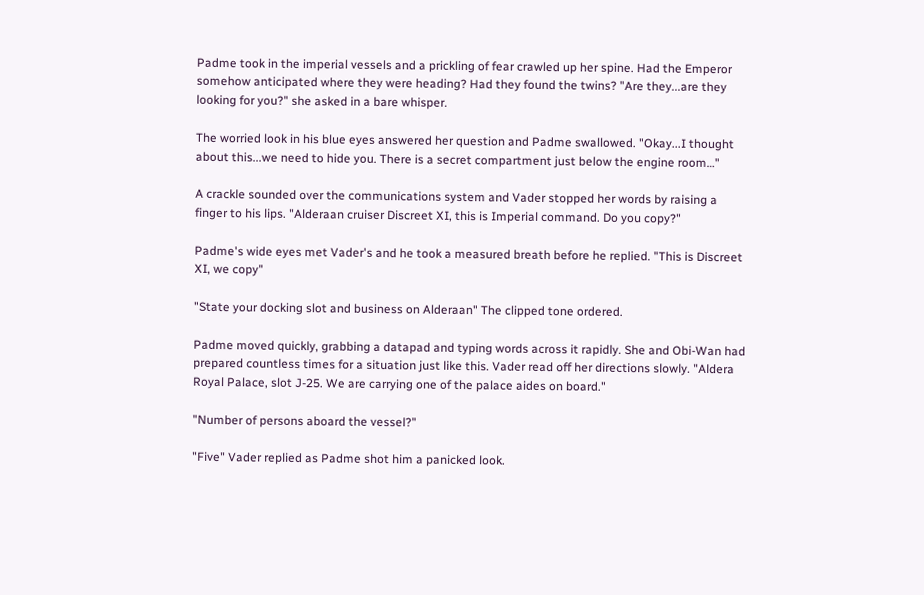Padme took in the imperial vessels and a prickling of fear crawled up her spine. Had the Emperor somehow anticipated where they were heading? Had they found the twins? "Are they...are they looking for you?" she asked in a bare whisper.

The worried look in his blue eyes answered her question and Padme swallowed. "Okay...I thought about this...we need to hide you. There is a secret compartment just below the engine room…"

A crackle sounded over the communications system and Vader stopped her words by raising a finger to his lips. "Alderaan cruiser Discreet XI, this is Imperial command. Do you copy?"

Padme's wide eyes met Vader's and he took a measured breath before he replied. "This is Discreet XI, we copy"

"State your docking slot and business on Alderaan" The clipped tone ordered.

Padme moved quickly, grabbing a datapad and typing words across it rapidly. She and Obi-Wan had prepared countless times for a situation just like this. Vader read off her directions slowly. "Aldera Royal Palace, slot J-25. We are carrying one of the palace aides on board."

"Number of persons aboard the vessel?"

"Five" Vader replied as Padme shot him a panicked look.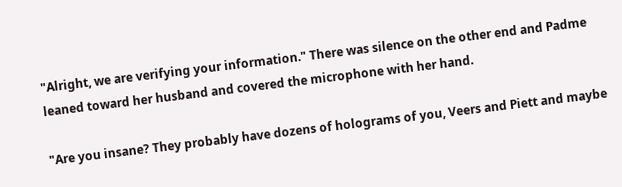"Alright, we are verifying your information." There was silence on the other end and Padme leaned toward her husband and covered the microphone with her hand.

"Are you insane? They probably have dozens of holograms of you, Veers and Piett and maybe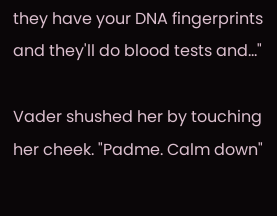they have your DNA fingerprints and they'll do blood tests and…"

Vader shushed her by touching her cheek. "Padme. Calm down"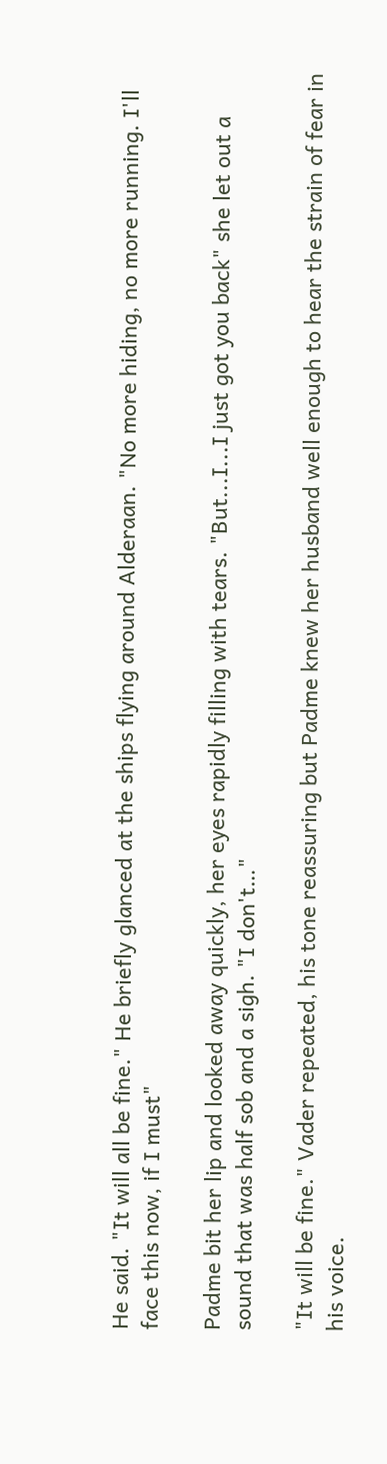He said. "It will all be fine." He briefly glanced at the ships flying around Alderaan. "No more hiding, no more running. I'll face this now, if I must"

Padme bit her lip and looked away quickly, her eyes rapidly filling with tears. "But...I...I just got you back" she let out a sound that was half sob and a sigh. "I don't…"

"It will be fine." Vader repeated, his tone reassuring but Padme knew her husband well enough to hear the strain of fear in his voice.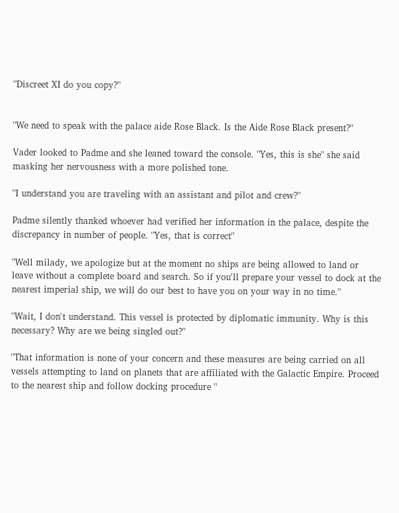"Discreet XI do you copy?"


"We need to speak with the palace aide Rose Black. Is the Aide Rose Black present?"

Vader looked to Padme and she leaned toward the console. "Yes, this is she" she said masking her nervousness with a more polished tone.

"I understand you are traveling with an assistant and pilot and crew?"

Padme silently thanked whoever had verified her information in the palace, despite the discrepancy in number of people. "Yes, that is correct"

"Well milady, we apologize but at the moment no ships are being allowed to land or leave without a complete board and search. So if you'll prepare your vessel to dock at the nearest imperial ship, we will do our best to have you on your way in no time."

"Wait, I don't understand. This vessel is protected by diplomatic immunity. Why is this necessary? Why are we being singled out?"

"That information is none of your concern and these measures are being carried on all vessels attempting to land on planets that are affiliated with the Galactic Empire. Proceed to the nearest ship and follow docking procedure "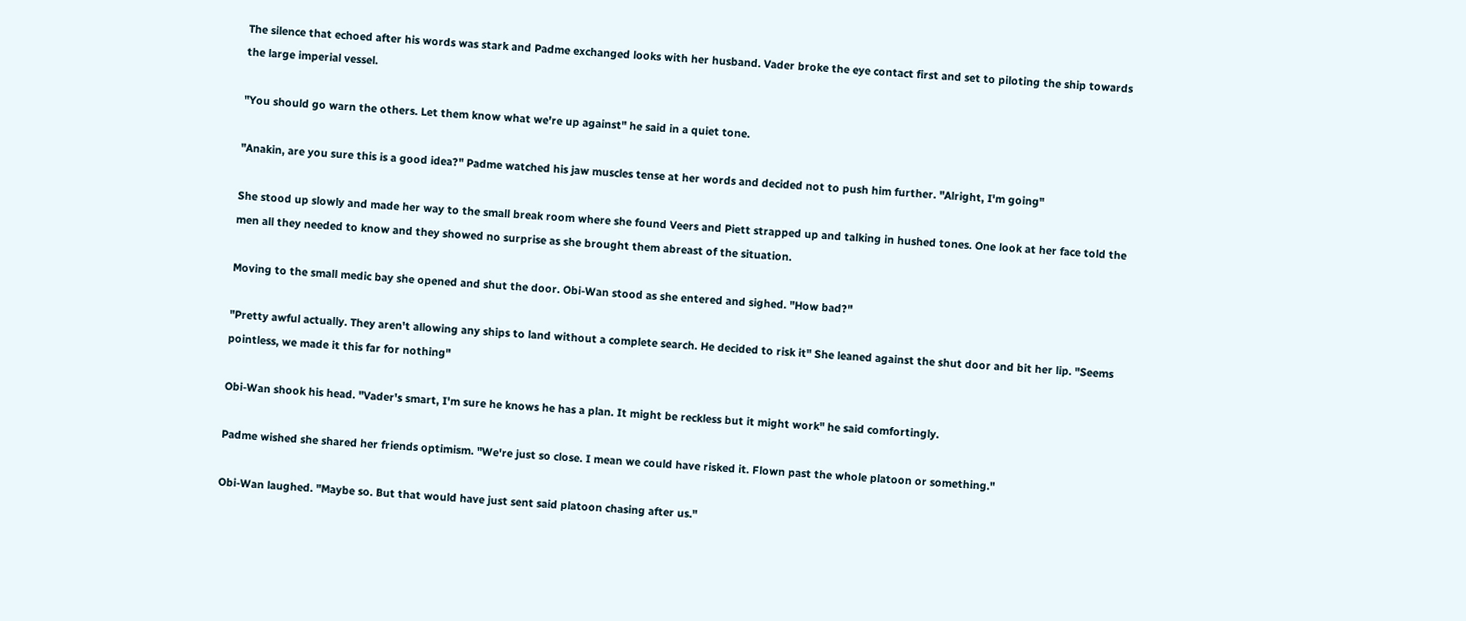The silence that echoed after his words was stark and Padme exchanged looks with her husband. Vader broke the eye contact first and set to piloting the ship towards the large imperial vessel.

"You should go warn the others. Let them know what we're up against" he said in a quiet tone.

"Anakin, are you sure this is a good idea?" Padme watched his jaw muscles tense at her words and decided not to push him further. "Alright, I'm going"

She stood up slowly and made her way to the small break room where she found Veers and Piett strapped up and talking in hushed tones. One look at her face told the men all they needed to know and they showed no surprise as she brought them abreast of the situation.

Moving to the small medic bay she opened and shut the door. Obi-Wan stood as she entered and sighed. "How bad?"

"Pretty awful actually. They aren't allowing any ships to land without a complete search. He decided to risk it" She leaned against the shut door and bit her lip. "Seems pointless, we made it this far for nothing"

Obi-Wan shook his head. "Vader's smart, I'm sure he knows he has a plan. It might be reckless but it might work" he said comfortingly.

Padme wished she shared her friends optimism. "We're just so close. I mean we could have risked it. Flown past the whole platoon or something."

Obi-Wan laughed. "Maybe so. But that would have just sent said platoon chasing after us."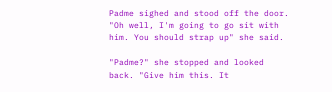Padme sighed and stood off the door. "Oh well, I'm going to go sit with him. You should strap up" she said.

"Padme?" she stopped and looked back. "Give him this. It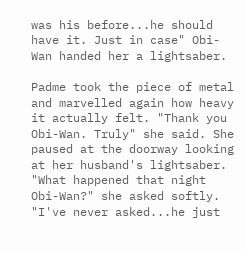was his before...he should have it. Just in case" Obi-Wan handed her a lightsaber.

Padme took the piece of metal and marvelled again how heavy it actually felt. "Thank you Obi-Wan. Truly" she said. She paused at the doorway looking at her husband's lightsaber. "What happened that night Obi-Wan?" she asked softly. "I've never asked...he just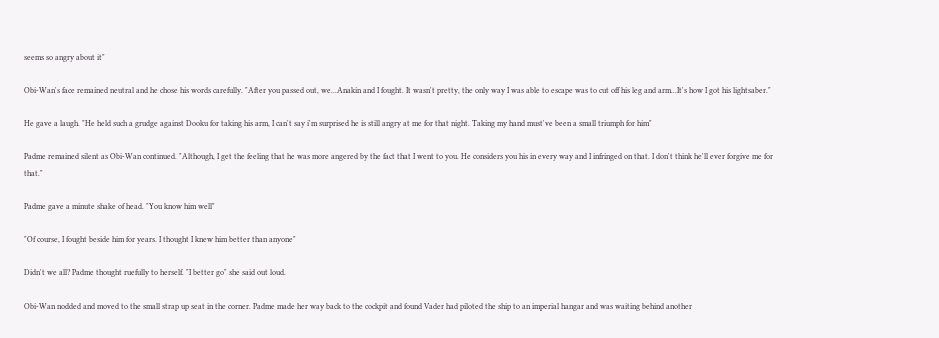seems so angry about it"

Obi-Wan's face remained neutral and he chose his words carefully. "After you passed out, we...Anakin and I fought. It wasn't pretty, the only way I was able to escape was to cut off his leg and arm...It's how I got his lightsaber."

He gave a laugh. "He held such a grudge against Dooku for taking his arm, I can't say i'm surprised he is still angry at me for that night. Taking my hand must've been a small triumph for him"

Padme remained silent as Obi-Wan continued. "Although, I get the feeling that he was more angered by the fact that I went to you. He considers you his in every way and I infringed on that. I don't think he'll ever forgive me for that."

Padme gave a minute shake of head. "You know him well"

"Of course, I fought beside him for years. I thought I knew him better than anyone"

Didn't we all? Padme thought ruefully to herself. "I better go" she said out loud.

Obi-Wan nodded and moved to the small strap up seat in the corner. Padme made her way back to the cockpit and found Vader had piloted the ship to an imperial hangar and was waiting behind another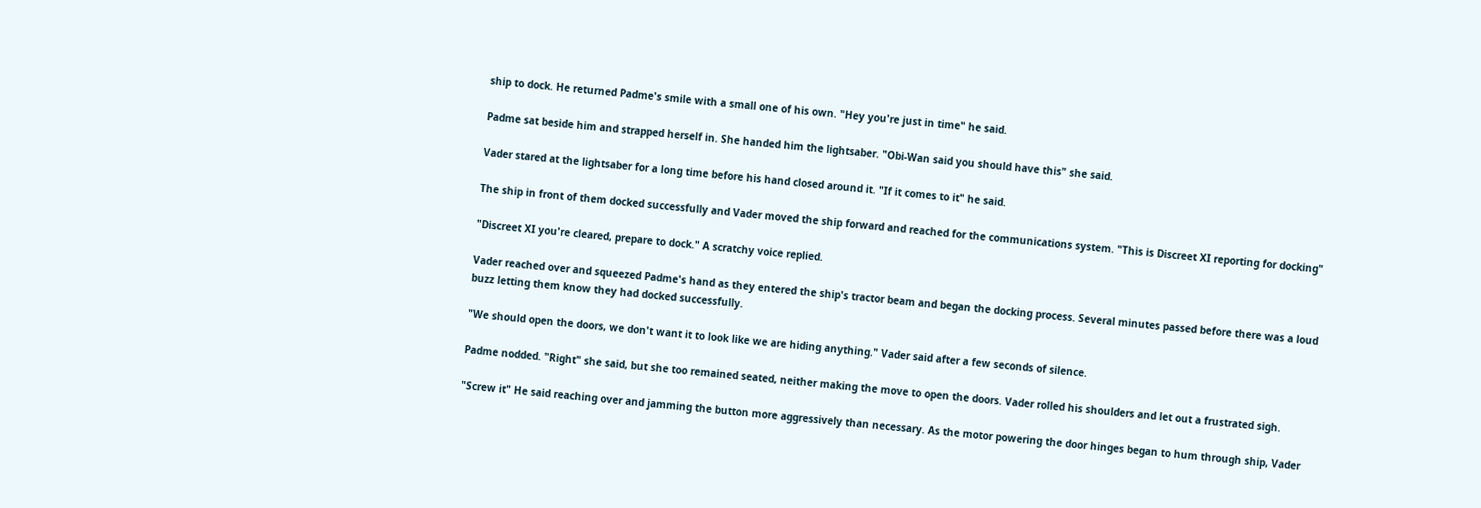ship to dock. He returned Padme's smile with a small one of his own. "Hey you're just in time" he said.

Padme sat beside him and strapped herself in. She handed him the lightsaber. "Obi-Wan said you should have this" she said.

Vader stared at the lightsaber for a long time before his hand closed around it. "If it comes to it" he said.

The ship in front of them docked successfully and Vader moved the ship forward and reached for the communications system. "This is Discreet XI reporting for docking"

"Discreet XI you're cleared, prepare to dock." A scratchy voice replied.

Vader reached over and squeezed Padme's hand as they entered the ship's tractor beam and began the docking process. Several minutes passed before there was a loud buzz letting them know they had docked successfully.

"We should open the doors, we don't want it to look like we are hiding anything." Vader said after a few seconds of silence.

Padme nodded. "Right" she said, but she too remained seated, neither making the move to open the doors. Vader rolled his shoulders and let out a frustrated sigh.

"Screw it" He said reaching over and jamming the button more aggressively than necessary. As the motor powering the door hinges began to hum through ship, Vader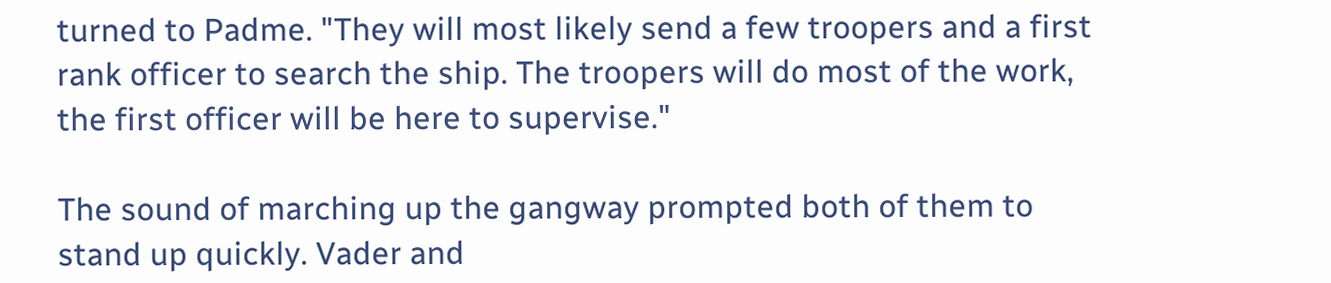turned to Padme. "They will most likely send a few troopers and a first rank officer to search the ship. The troopers will do most of the work, the first officer will be here to supervise."

The sound of marching up the gangway prompted both of them to stand up quickly. Vader and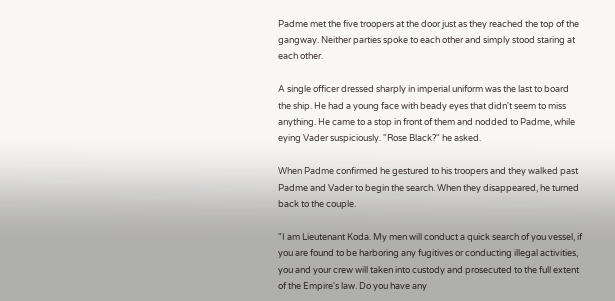Padme met the five troopers at the door just as they reached the top of the gangway. Neither parties spoke to each other and simply stood staring at each other.

A single officer dressed sharply in imperial uniform was the last to board the ship. He had a young face with beady eyes that didn't seem to miss anything. He came to a stop in front of them and nodded to Padme, while eying Vader suspiciously. "Rose Black?" he asked.

When Padme confirmed he gestured to his troopers and they walked past Padme and Vader to begin the search. When they disappeared, he turned back to the couple.

"I am Lieutenant Koda. My men will conduct a quick search of you vessel, if you are found to be harboring any fugitives or conducting illegal activities, you and your crew will taken into custody and prosecuted to the full extent of the Empire's law. Do you have any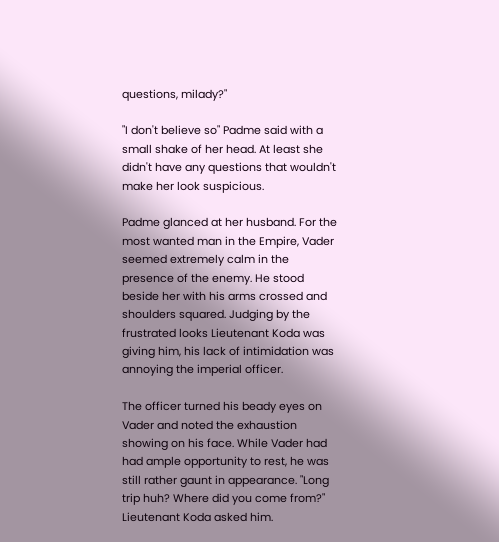questions, milady?"

"I don't believe so" Padme said with a small shake of her head. At least she didn't have any questions that wouldn't make her look suspicious.

Padme glanced at her husband. For the most wanted man in the Empire, Vader seemed extremely calm in the presence of the enemy. He stood beside her with his arms crossed and shoulders squared. Judging by the frustrated looks Lieutenant Koda was giving him, his lack of intimidation was annoying the imperial officer.

The officer turned his beady eyes on Vader and noted the exhaustion showing on his face. While Vader had had ample opportunity to rest, he was still rather gaunt in appearance. "Long trip huh? Where did you come from?" Lieutenant Koda asked him.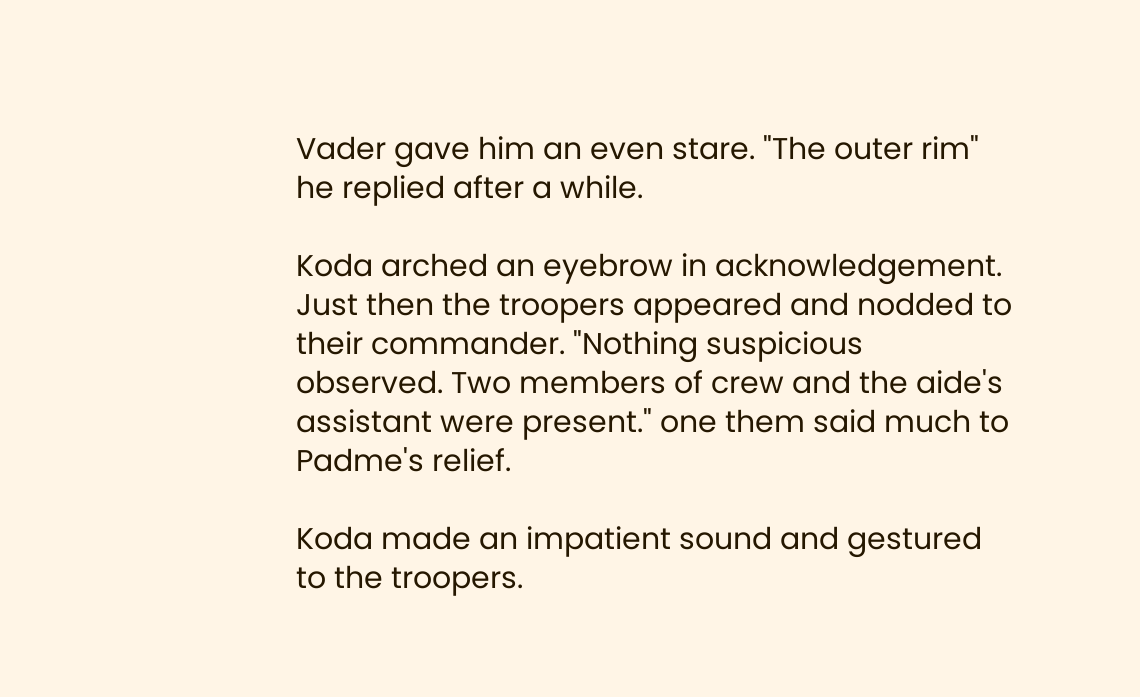Vader gave him an even stare. "The outer rim" he replied after a while.

Koda arched an eyebrow in acknowledgement. Just then the troopers appeared and nodded to their commander. "Nothing suspicious observed. Two members of crew and the aide's assistant were present." one them said much to Padme's relief.

Koda made an impatient sound and gestured to the troopers.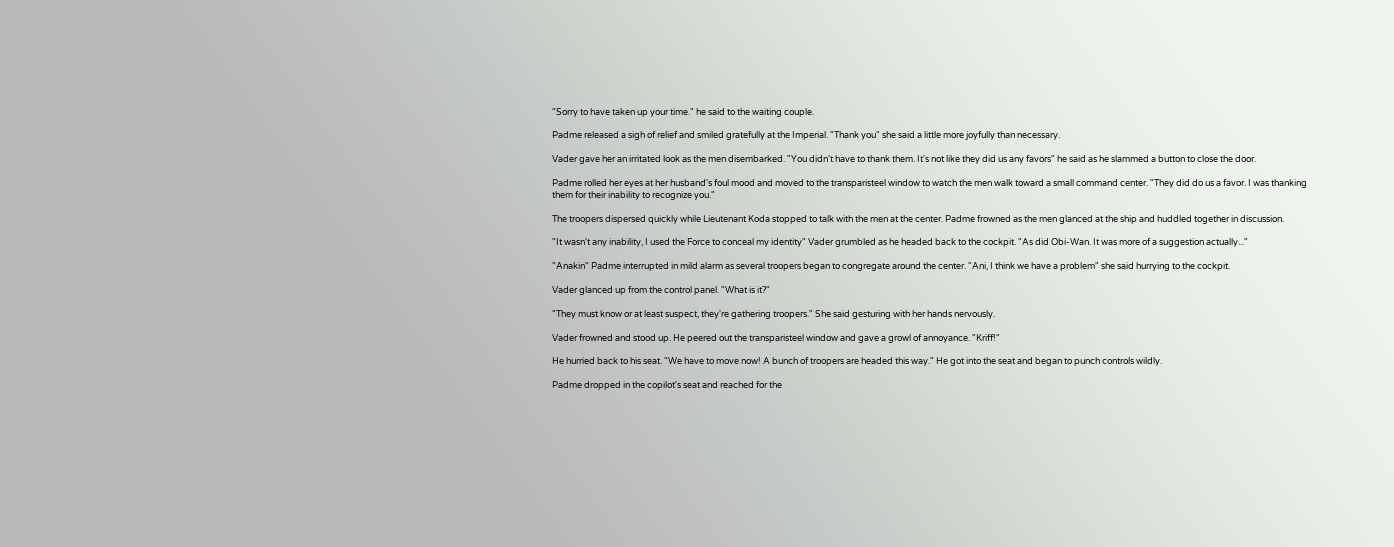"Sorry to have taken up your time." he said to the waiting couple.

Padme released a sigh of relief and smiled gratefully at the Imperial. "Thank you" she said a little more joyfully than necessary.

Vader gave her an irritated look as the men disembarked. "You didn't have to thank them. It's not like they did us any favors" he said as he slammed a button to close the door.

Padme rolled her eyes at her husband's foul mood and moved to the transparisteel window to watch the men walk toward a small command center. "They did do us a favor. I was thanking them for their inability to recognize you."

The troopers dispersed quickly while Lieutenant Koda stopped to talk with the men at the center. Padme frowned as the men glanced at the ship and huddled together in discussion.

"It wasn't any inability, I used the Force to conceal my identity" Vader grumbled as he headed back to the cockpit. "As did Obi-Wan. It was more of a suggestion actually..."

"Anakin" Padme interrupted in mild alarm as several troopers began to congregate around the center. "Ani, I think we have a problem" she said hurrying to the cockpit.

Vader glanced up from the control panel. "What is it?"

"They must know or at least suspect, they're gathering troopers." She said gesturing with her hands nervously.

Vader frowned and stood up. He peered out the transparisteel window and gave a growl of annoyance. "Kriff!"

He hurried back to his seat. "We have to move now! A bunch of troopers are headed this way." He got into the seat and began to punch controls wildly.

Padme dropped in the copilot's seat and reached for the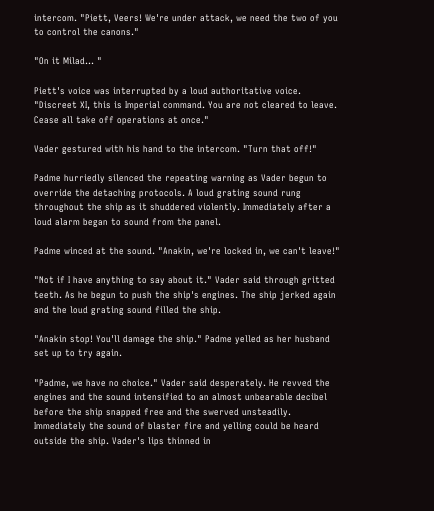intercom. "Piett, Veers! We're under attack, we need the two of you to control the canons."

"On it Milad... "

Piett's voice was interrupted by a loud authoritative voice. "Discreet XI, this is Imperial command. You are not cleared to leave. Cease all take off operations at once."

Vader gestured with his hand to the intercom. "Turn that off!"

Padme hurriedly silenced the repeating warning as Vader begun to override the detaching protocols. A loud grating sound rung throughout the ship as it shuddered violently. Immediately after a loud alarm began to sound from the panel.

Padme winced at the sound. "Anakin, we're locked in, we can't leave!"

"Not if I have anything to say about it." Vader said through gritted teeth. As he begun to push the ship's engines. The ship jerked again and the loud grating sound filled the ship.

"Anakin stop! You'll damage the ship." Padme yelled as her husband set up to try again.

"Padme, we have no choice." Vader said desperately. He revved the engines and the sound intensified to an almost unbearable decibel before the ship snapped free and the swerved unsteadily. Immediately the sound of blaster fire and yelling could be heard outside the ship. Vader's lips thinned in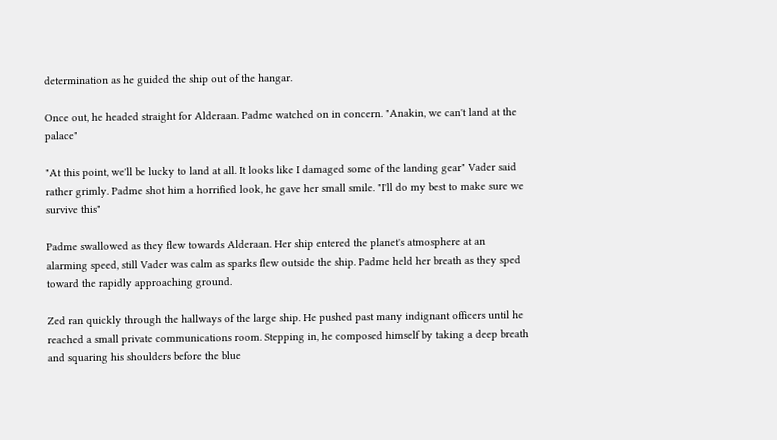determination as he guided the ship out of the hangar.

Once out, he headed straight for Alderaan. Padme watched on in concern. "Anakin, we can't land at the palace"

"At this point, we'll be lucky to land at all. It looks like I damaged some of the landing gear" Vader said rather grimly. Padme shot him a horrified look, he gave her small smile. "I'll do my best to make sure we survive this"

Padme swallowed as they flew towards Alderaan. Her ship entered the planet's atmosphere at an alarming speed, still Vader was calm as sparks flew outside the ship. Padme held her breath as they sped toward the rapidly approaching ground.

Zed ran quickly through the hallways of the large ship. He pushed past many indignant officers until he reached a small private communications room. Stepping in, he composed himself by taking a deep breath and squaring his shoulders before the blue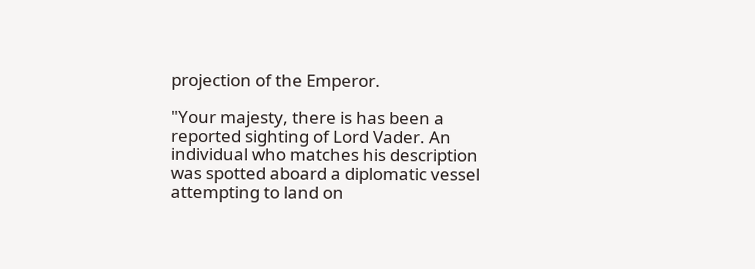projection of the Emperor.

"Your majesty, there is has been a reported sighting of Lord Vader. An individual who matches his description was spotted aboard a diplomatic vessel attempting to land on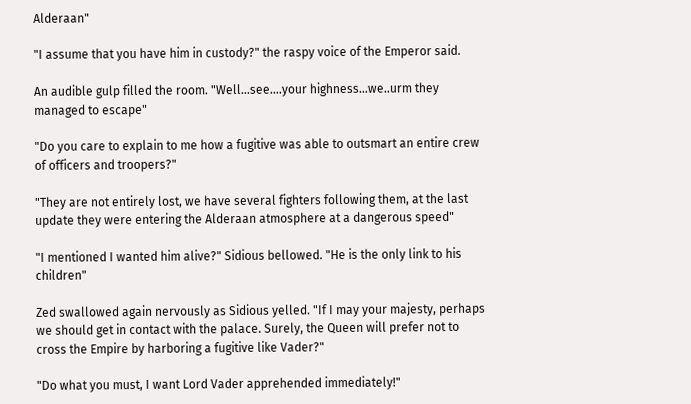Alderaan"

"I assume that you have him in custody?" the raspy voice of the Emperor said.

An audible gulp filled the room. "Well...see….your highness...we..urm they managed to escape"

"Do you care to explain to me how a fugitive was able to outsmart an entire crew of officers and troopers?"

"They are not entirely lost, we have several fighters following them, at the last update they were entering the Alderaan atmosphere at a dangerous speed"

"I mentioned I wanted him alive?" Sidious bellowed. "He is the only link to his children"

Zed swallowed again nervously as Sidious yelled. "If I may your majesty, perhaps we should get in contact with the palace. Surely, the Queen will prefer not to cross the Empire by harboring a fugitive like Vader?"

"Do what you must, I want Lord Vader apprehended immediately!"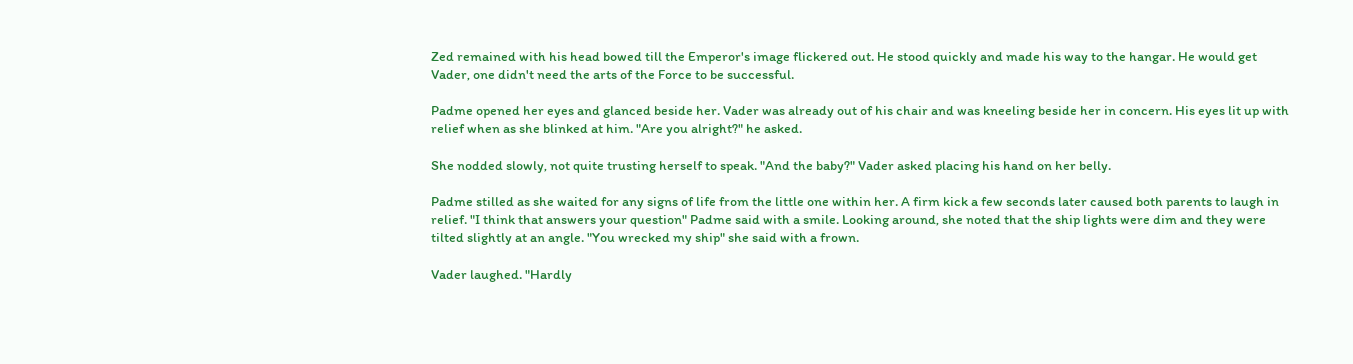Zed remained with his head bowed till the Emperor's image flickered out. He stood quickly and made his way to the hangar. He would get Vader, one didn't need the arts of the Force to be successful.

Padme opened her eyes and glanced beside her. Vader was already out of his chair and was kneeling beside her in concern. His eyes lit up with relief when as she blinked at him. "Are you alright?" he asked.

She nodded slowly, not quite trusting herself to speak. "And the baby?" Vader asked placing his hand on her belly.

Padme stilled as she waited for any signs of life from the little one within her. A firm kick a few seconds later caused both parents to laugh in relief. "I think that answers your question" Padme said with a smile. Looking around, she noted that the ship lights were dim and they were tilted slightly at an angle. "You wrecked my ship" she said with a frown.

Vader laughed. "Hardly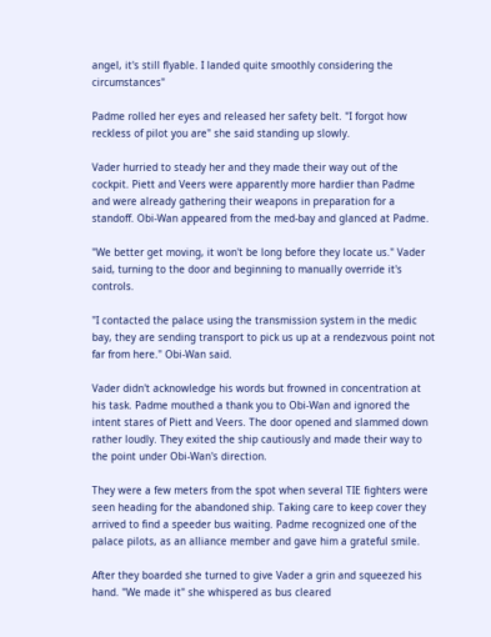angel, it's still flyable. I landed quite smoothly considering the circumstances"

Padme rolled her eyes and released her safety belt. "I forgot how reckless of pilot you are" she said standing up slowly.

Vader hurried to steady her and they made their way out of the cockpit. Piett and Veers were apparently more hardier than Padme and were already gathering their weapons in preparation for a standoff. Obi-Wan appeared from the med-bay and glanced at Padme.

"We better get moving, it won't be long before they locate us." Vader said, turning to the door and beginning to manually override it's controls.

"I contacted the palace using the transmission system in the medic bay, they are sending transport to pick us up at a rendezvous point not far from here." Obi-Wan said.

Vader didn't acknowledge his words but frowned in concentration at his task. Padme mouthed a thank you to Obi-Wan and ignored the intent stares of Piett and Veers. The door opened and slammed down rather loudly. They exited the ship cautiously and made their way to the point under Obi-Wan's direction.

They were a few meters from the spot when several TIE fighters were seen heading for the abandoned ship. Taking care to keep cover they arrived to find a speeder bus waiting. Padme recognized one of the palace pilots, as an alliance member and gave him a grateful smile.

After they boarded she turned to give Vader a grin and squeezed his hand. "We made it" she whispered as bus cleared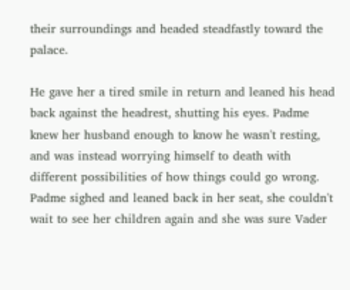their surroundings and headed steadfastly toward the palace.

He gave her a tired smile in return and leaned his head back against the headrest, shutting his eyes. Padme knew her husband enough to know he wasn't resting, and was instead worrying himself to death with different possibilities of how things could go wrong. Padme sighed and leaned back in her seat, she couldn't wait to see her children again and she was sure Vader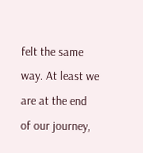felt the same way. At least we are at the end of our journey,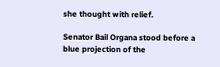she thought with relief.

Senator Bail Organa stood before a blue projection of the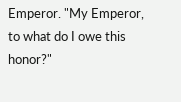Emperor. "My Emperor, to what do I owe this honor?"